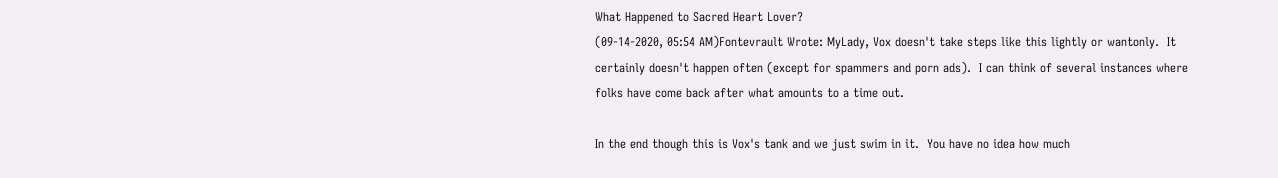What Happened to Sacred Heart Lover?
(09-14-2020, 05:54 AM)Fontevrault Wrote: MyLady, Vox doesn't take steps like this lightly or wantonly.  It certainly doesn't happen often (except for spammers and porn ads).  I can think of several instances where folks have come back after what amounts to a time out.

In the end though this is Vox's tank and we just swim in it.  You have no idea how much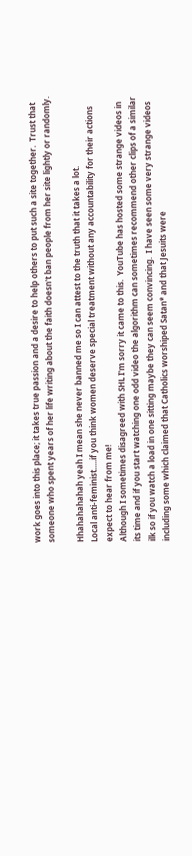work goes into this place; it takes true passion and a desire to help others to put such a site together.  Trust that someone who spent years of her life writing about the faith doesn't ban people from her site lightly or randomly.

Hhahahahahah yeah I mean she never banned me so I can attest to the truth that it takes a lot.
Local anti-feminist.....if you think women deserve special treatment without any accountability for their actions expect to hear from me!
Although I sometimes disagreed with SHL I'm sorry it came to this.  YouTube has hosted some strange videos in its time and if you start watching one odd video the algorithm can sometimes recommend other clips of a similar ilk so if you watch a load in one sitting maybe they can seem convincing.  I have seen some very strange videos including some which claimed that Catholics worshiped Satan* and that Jesuits were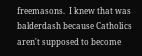freemasons.  I knew that was balderdash because Catholics aren't supposed to become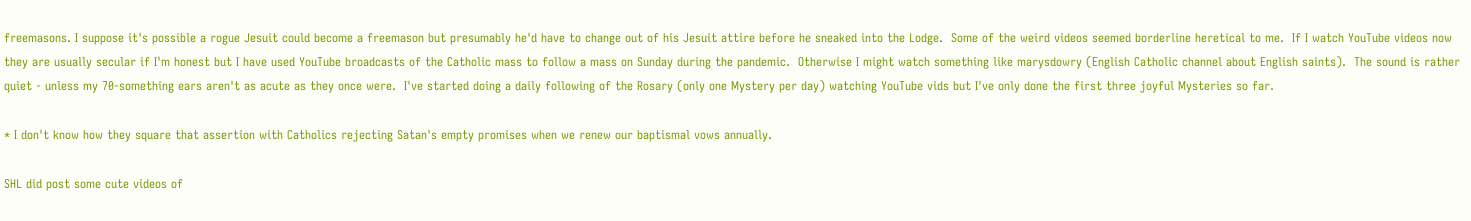freemasons. I suppose it's possible a rogue Jesuit could become a freemason but presumably he'd have to change out of his Jesuit attire before he sneaked into the Lodge.  Some of the weird videos seemed borderline heretical to me.  If I watch YouTube videos now they are usually secular if I'm honest but I have used YouTube broadcasts of the Catholic mass to follow a mass on Sunday during the pandemic.  Otherwise I might watch something like marysdowry (English Catholic channel about English saints).  The sound is rather quiet - unless my 70-something ears aren't as acute as they once were.  I've started doing a daily following of the Rosary (only one Mystery per day) watching YouTube vids but I've only done the first three joyful Mysteries so far.

* I don't know how they square that assertion with Catholics rejecting Satan's empty promises when we renew our baptismal vows annually.

SHL did post some cute videos of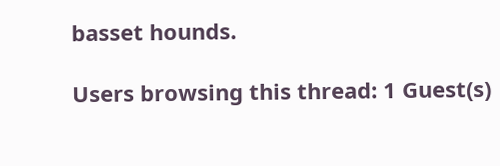basset hounds.

Users browsing this thread: 1 Guest(s)